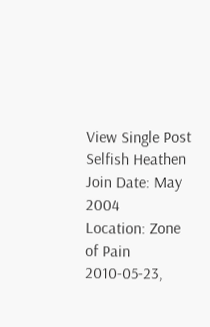View Single Post
Selfish Heathen
Join Date: May 2004
Location: Zone of Pain
2010-05-23,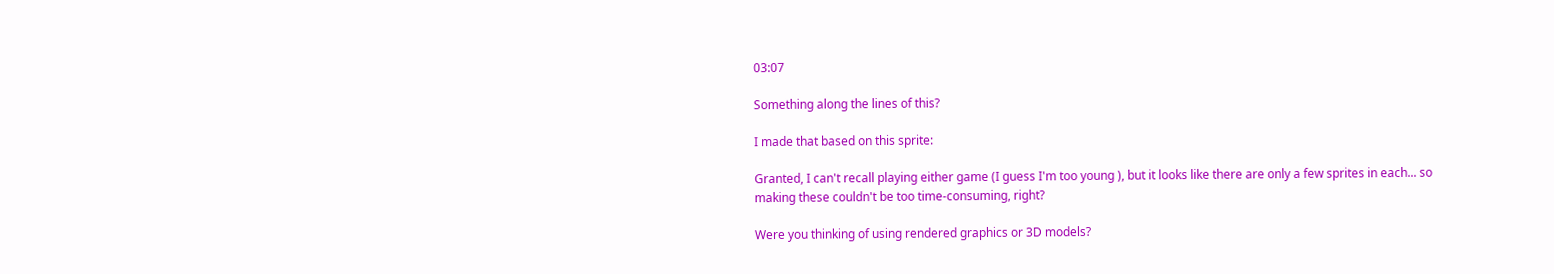03:07

Something along the lines of this?

I made that based on this sprite:

Granted, I can't recall playing either game (I guess I'm too young ), but it looks like there are only a few sprites in each... so making these couldn't be too time-consuming, right?

Were you thinking of using rendered graphics or 3D models?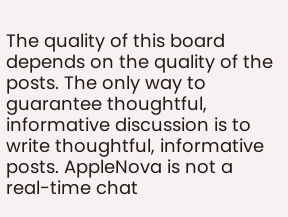The quality of this board depends on the quality of the posts. The only way to guarantee thoughtful, informative discussion is to write thoughtful, informative posts. AppleNova is not a real-time chat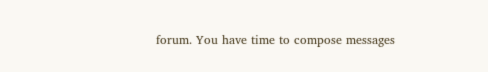forum. You have time to compose messages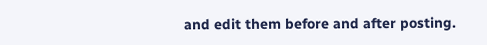and edit them before and after posting.